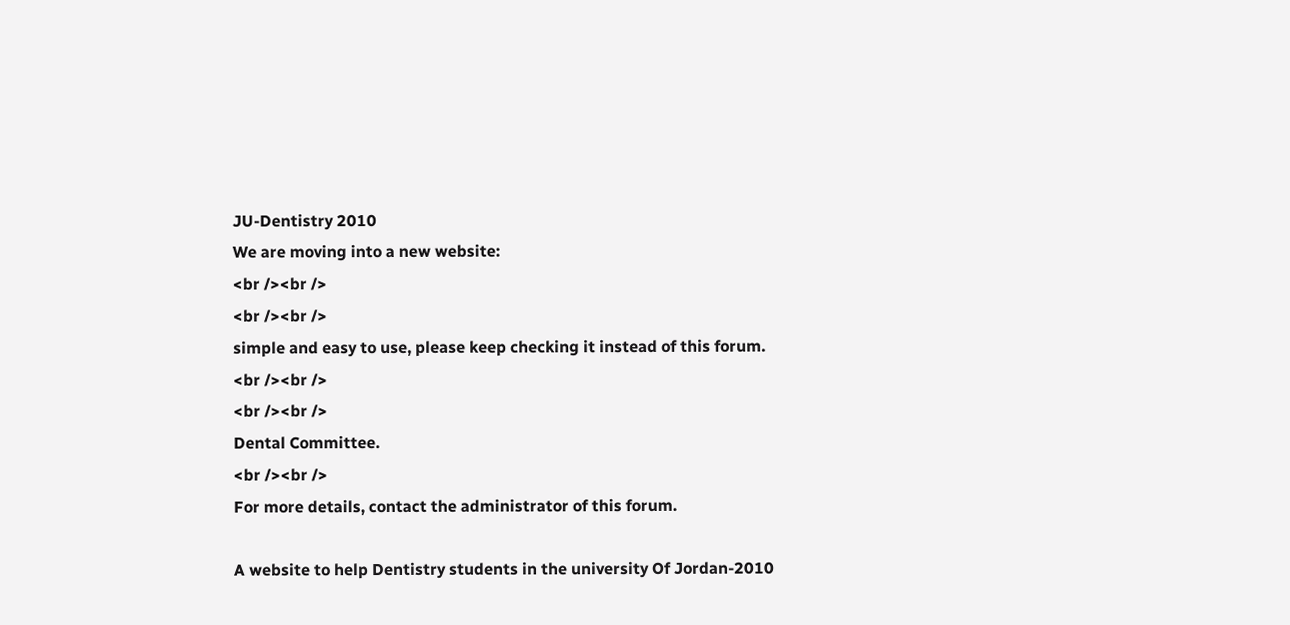JU-Dentistry 2010
We are moving into a new website:
<br /><br />
<br /><br />
simple and easy to use, please keep checking it instead of this forum.
<br /><br />
<br /><br />
Dental Committee.
<br /><br />
For more details, contact the administrator of this forum.

A website to help Dentistry students in the university Of Jordan-2010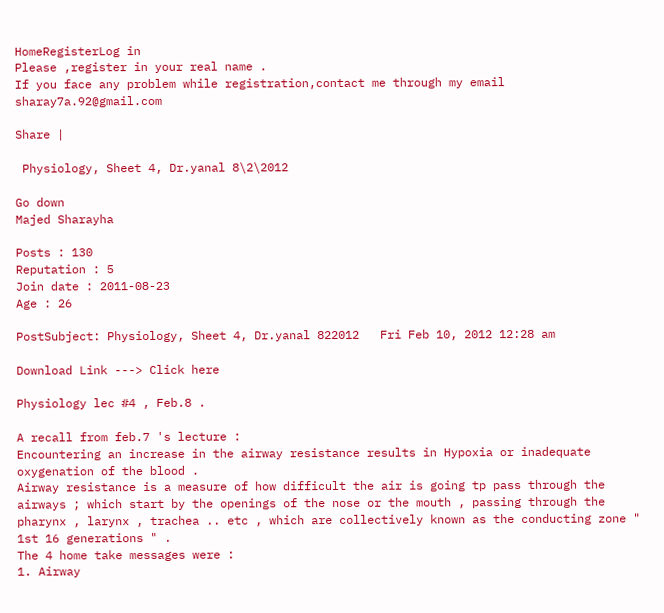HomeRegisterLog in
Please ,register in your real name .
If you face any problem while registration,contact me through my email sharay7a.92@gmail.com

Share |

 Physiology, Sheet 4, Dr.yanal 8\2\2012

Go down
Majed Sharayha

Posts : 130
Reputation : 5
Join date : 2011-08-23
Age : 26

PostSubject: Physiology, Sheet 4, Dr.yanal 822012   Fri Feb 10, 2012 12:28 am

Download Link ---> Click here

Physiology lec #4 , Feb.8 .

A recall from feb.7 's lecture :
Encountering an increase in the airway resistance results in Hypoxia or inadequate oxygenation of the blood .
Airway resistance is a measure of how difficult the air is going tp pass through the airways ; which start by the openings of the nose or the mouth , passing through the pharynx , larynx , trachea .. etc , which are collectively known as the conducting zone " 1st 16 generations " .
The 4 home take messages were :
1. Airway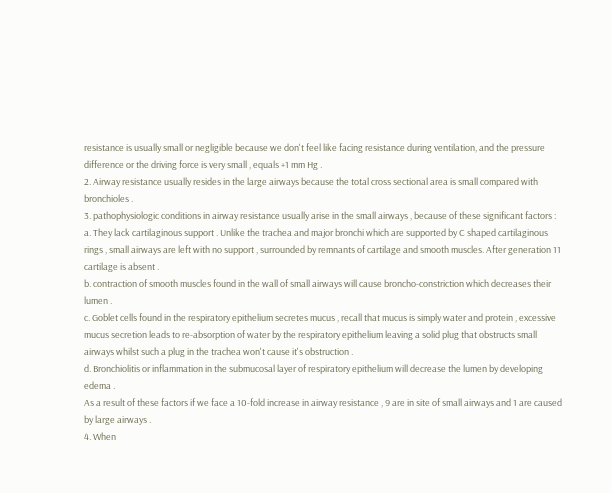resistance is usually small or negligible because we don't feel like facing resistance during ventilation, and the pressure difference or the driving force is very small , equals +1 mm Hg .
2. Airway resistance usually resides in the large airways because the total cross sectional area is small compared with bronchioles .
3. pathophysiologic conditions in airway resistance usually arise in the small airways , because of these significant factors :
a. They lack cartilaginous support . Unlike the trachea and major bronchi which are supported by C shaped cartilaginous rings , small airways are left with no support , surrounded by remnants of cartilage and smooth muscles. After generation 11 cartilage is absent .
b. contraction of smooth muscles found in the wall of small airways will cause broncho-constriction which decreases their lumen .
c. Goblet cells found in the respiratory epithelium secretes mucus , recall that mucus is simply water and protein , excessive mucus secretion leads to re-absorption of water by the respiratory epithelium leaving a solid plug that obstructs small airways whilst such a plug in the trachea won't cause it's obstruction .
d. Bronchiolitis or inflammation in the submucosal layer of respiratory epithelium will decrease the lumen by developing edema .
As a result of these factors if we face a 10-fold increase in airway resistance , 9 are in site of small airways and 1 are caused by large airways .
4. When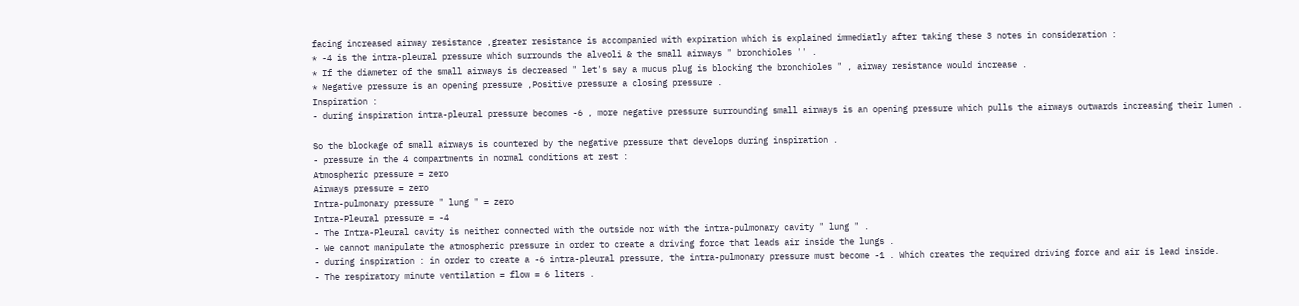facing increased airway resistance ,greater resistance is accompanied with expiration which is explained immediatly after taking these 3 notes in consideration :
* -4 is the intra-pleural pressure which surrounds the alveoli & the small airways " bronchioles '' .
* If the diameter of the small airways is decreased " let's say a mucus plug is blocking the bronchioles " , airway resistance would increase .
* Negative pressure is an opening pressure ,Positive pressure a closing pressure .
Inspiration :
- during inspiration intra-pleural pressure becomes -6 , more negative pressure surrounding small airways is an opening pressure which pulls the airways outwards increasing their lumen .

So the blockage of small airways is countered by the negative pressure that develops during inspiration .
- pressure in the 4 compartments in normal conditions at rest :
Atmospheric pressure = zero
Airways pressure = zero
Intra-pulmonary pressure " lung " = zero
Intra-Pleural pressure = -4
- The Intra-Pleural cavity is neither connected with the outside nor with the intra-pulmonary cavity " lung " .
- We cannot manipulate the atmospheric pressure in order to create a driving force that leads air inside the lungs .
- during inspiration : in order to create a -6 intra-pleural pressure, the intra-pulmonary pressure must become -1 . Which creates the required driving force and air is lead inside.
- The respiratory minute ventilation = flow = 6 liters .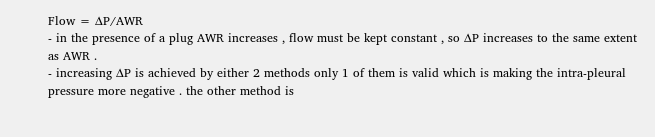Flow = ∆P/AWR
- in the presence of a plug AWR increases , flow must be kept constant , so ∆P increases to the same extent as AWR .
- increasing ∆P is achieved by either 2 methods only 1 of them is valid which is making the intra-pleural pressure more negative . the other method is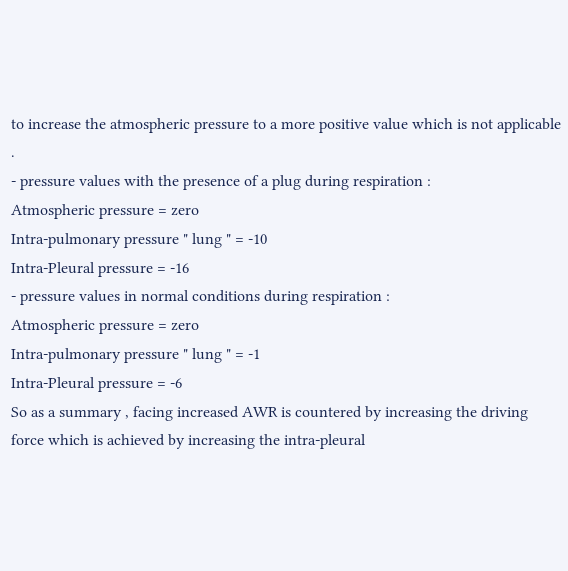to increase the atmospheric pressure to a more positive value which is not applicable .
- pressure values with the presence of a plug during respiration :
Atmospheric pressure = zero
Intra-pulmonary pressure " lung " = -10
Intra-Pleural pressure = -16
- pressure values in normal conditions during respiration :
Atmospheric pressure = zero
Intra-pulmonary pressure " lung " = -1
Intra-Pleural pressure = -6
So as a summary , facing increased AWR is countered by increasing the driving force which is achieved by increasing the intra-pleural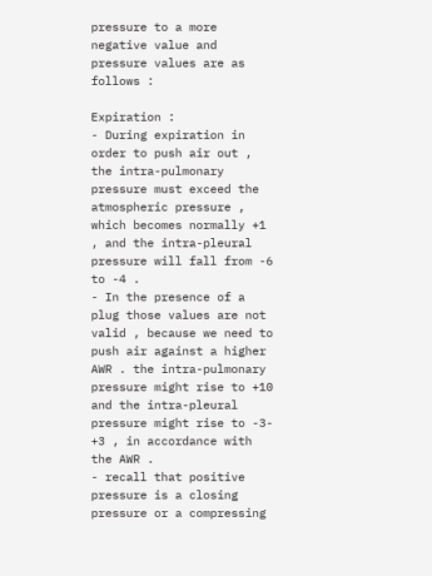pressure to a more negative value and pressure values are as follows :

Expiration :
- During expiration in order to push air out , the intra-pulmonary pressure must exceed the atmospheric pressure , which becomes normally +1 , and the intra-pleural pressure will fall from -6 to -4 .
- In the presence of a plug those values are not valid , because we need to push air against a higher AWR . the intra-pulmonary pressure might rise to +10 and the intra-pleural pressure might rise to -3- +3 , in accordance with the AWR .
- recall that positive pressure is a closing pressure or a compressing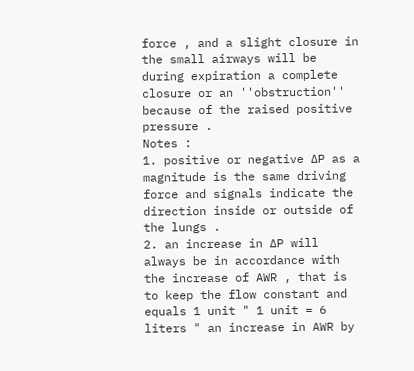force , and a slight closure in the small airways will be during expiration a complete closure or an ''obstruction'' because of the raised positive pressure .
Notes :
1. positive or negative ∆P as a magnitude is the same driving force and signals indicate the direction inside or outside of the lungs .
2. an increase in ∆P will always be in accordance with the increase of AWR , that is to keep the flow constant and equals 1 unit " 1 unit = 6 liters " an increase in AWR by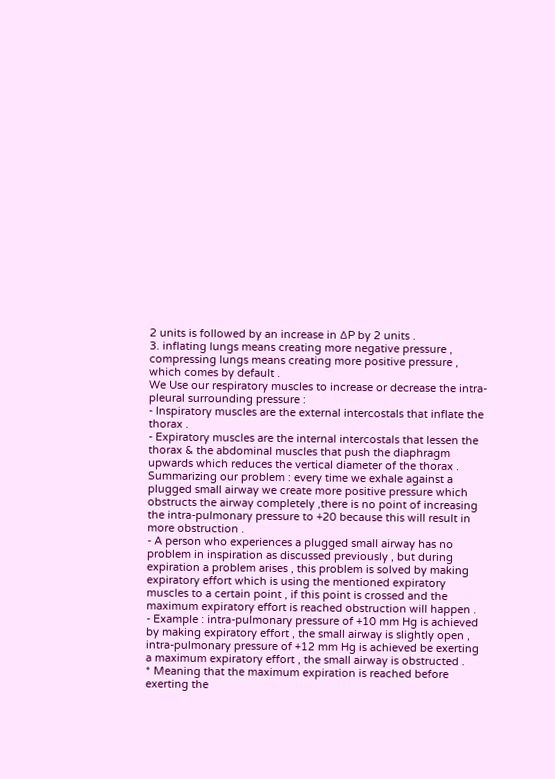2 units is followed by an increase in ∆P by 2 units .
3. inflating lungs means creating more negative pressure , compressing lungs means creating more positive pressure , which comes by default .
We Use our respiratory muscles to increase or decrease the intra-pleural surrounding pressure :
- Inspiratory muscles are the external intercostals that inflate the thorax .
- Expiratory muscles are the internal intercostals that lessen the thorax & the abdominal muscles that push the diaphragm upwards which reduces the vertical diameter of the thorax .
Summarizing our problem : every time we exhale against a plugged small airway we create more positive pressure which obstructs the airway completely ,there is no point of increasing the intra-pulmonary pressure to +20 because this will result in more obstruction .
- A person who experiences a plugged small airway has no problem in inspiration as discussed previously , but during expiration a problem arises , this problem is solved by making expiratory effort which is using the mentioned expiratory muscles to a certain point , if this point is crossed and the maximum expiratory effort is reached obstruction will happen .
- Example : intra-pulmonary pressure of +10 mm Hg is achieved by making expiratory effort , the small airway is slightly open , intra-pulmonary pressure of +12 mm Hg is achieved be exerting a maximum expiratory effort , the small airway is obstructed .
* Meaning that the maximum expiration is reached before exerting the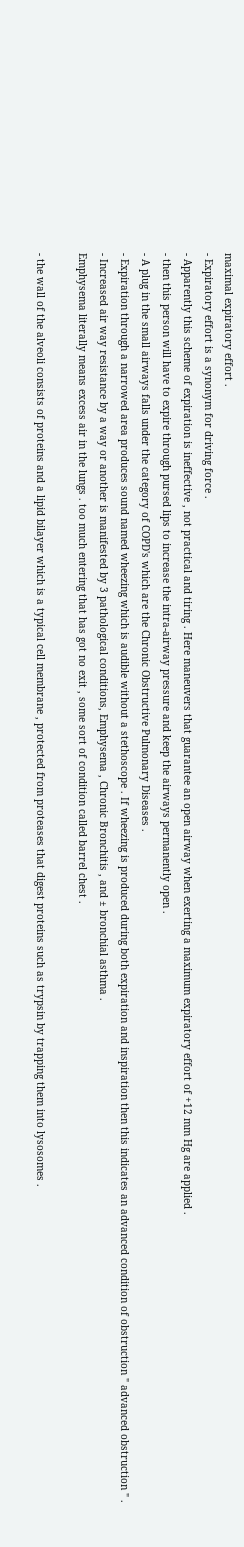maximal expiratory effort .
- Expiratory effort is a synonym for driving force .
- Apparently this scheme of expiration is ineffective , not practical and tiring . Here maneuvers that guarantee an open airway when exerting a maximum expiratory effort of +12 mm Hg are applied .
- then this person will have to expire through pursed lips to increase the intra-airway pressure and keep the airways permanently open .
- A plug in the small airways falls under the category of COPD's which are the Chronic Obstructive Pulmonary Diseases .
- Expiration through a narrowed area produces sound named wheezing which is audible without a stethoscope . If wheezing is produced during both expiration and inspiration then this indicates an advanced condition of obstruction " advanced obstruction " .
- Increased air way resistance by a way or another is manifested by 3 pathological conditions, Emphysema , Chronic Bronchitis , and ± bronchial asthma .
Emphysema literally means excess air in the lungs . too much entering that has got no exit , some sort of condition called barrel chest .

- the wall of the alveoli consists of proteins and a lipid bilayer which is a typical cell membrane , protected from proteases that digest proteins such as trypsin by trapping them into lysosomes .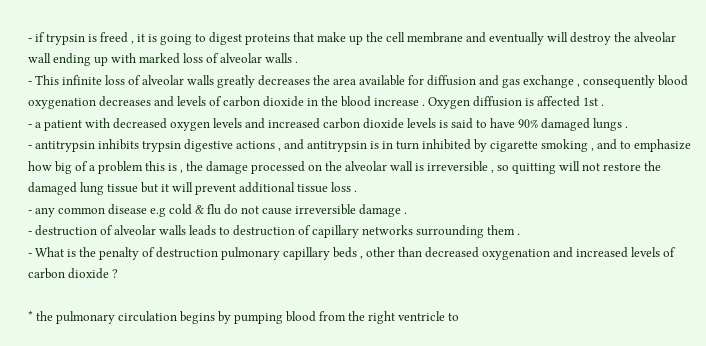- if trypsin is freed , it is going to digest proteins that make up the cell membrane and eventually will destroy the alveolar wall ending up with marked loss of alveolar walls .
- This infinite loss of alveolar walls greatly decreases the area available for diffusion and gas exchange , consequently blood oxygenation decreases and levels of carbon dioxide in the blood increase . Oxygen diffusion is affected 1st .
- a patient with decreased oxygen levels and increased carbon dioxide levels is said to have 90% damaged lungs .
- antitrypsin inhibits trypsin digestive actions , and antitrypsin is in turn inhibited by cigarette smoking , and to emphasize how big of a problem this is , the damage processed on the alveolar wall is irreversible , so quitting will not restore the damaged lung tissue but it will prevent additional tissue loss .
- any common disease e.g cold & flu do not cause irreversible damage .
- destruction of alveolar walls leads to destruction of capillary networks surrounding them .
- What is the penalty of destruction pulmonary capillary beds , other than decreased oxygenation and increased levels of carbon dioxide ?

* the pulmonary circulation begins by pumping blood from the right ventricle to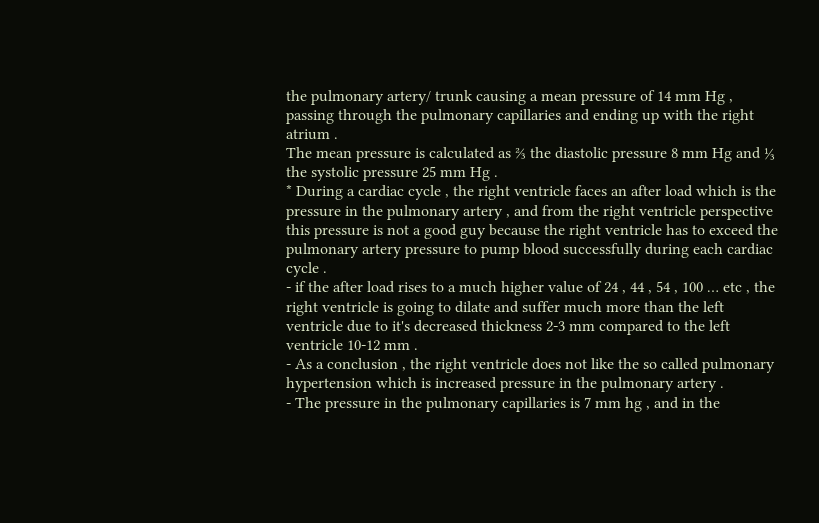the pulmonary artery/ trunk causing a mean pressure of 14 mm Hg , passing through the pulmonary capillaries and ending up with the right atrium .
The mean pressure is calculated as ⅔ the diastolic pressure 8 mm Hg and ⅓ the systolic pressure 25 mm Hg .
* During a cardiac cycle , the right ventricle faces an after load which is the pressure in the pulmonary artery , and from the right ventricle perspective this pressure is not a good guy because the right ventricle has to exceed the pulmonary artery pressure to pump blood successfully during each cardiac cycle .
- if the after load rises to a much higher value of 24 , 44 , 54 , 100 … etc , the right ventricle is going to dilate and suffer much more than the left ventricle due to it's decreased thickness 2-3 mm compared to the left ventricle 10-12 mm .
- As a conclusion , the right ventricle does not like the so called pulmonary hypertension which is increased pressure in the pulmonary artery .
- The pressure in the pulmonary capillaries is 7 mm hg , and in the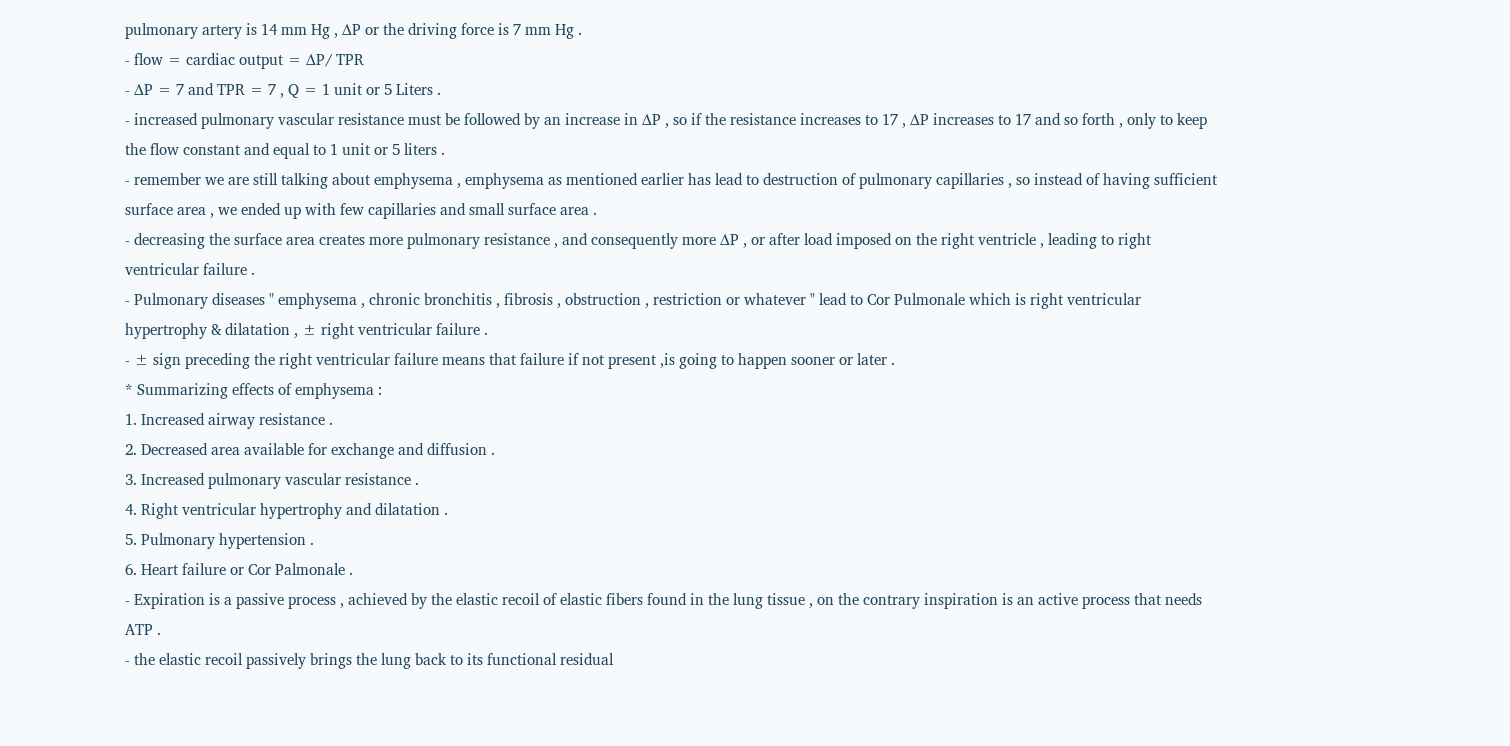pulmonary artery is 14 mm Hg , ∆P or the driving force is 7 mm Hg .
- flow = cardiac output = ∆P/ TPR
- ∆P = 7 and TPR = 7 , Q = 1 unit or 5 Liters .
- increased pulmonary vascular resistance must be followed by an increase in ∆P , so if the resistance increases to 17 , ∆P increases to 17 and so forth , only to keep the flow constant and equal to 1 unit or 5 liters .
- remember we are still talking about emphysema , emphysema as mentioned earlier has lead to destruction of pulmonary capillaries , so instead of having sufficient surface area , we ended up with few capillaries and small surface area .
- decreasing the surface area creates more pulmonary resistance , and consequently more ∆P , or after load imposed on the right ventricle , leading to right ventricular failure .
- Pulmonary diseases " emphysema , chronic bronchitis , fibrosis , obstruction , restriction or whatever " lead to Cor Pulmonale which is right ventricular hypertrophy & dilatation , ± right ventricular failure .
- ± sign preceding the right ventricular failure means that failure if not present ,is going to happen sooner or later .
* Summarizing effects of emphysema :
1. Increased airway resistance .
2. Decreased area available for exchange and diffusion .
3. Increased pulmonary vascular resistance .
4. Right ventricular hypertrophy and dilatation .
5. Pulmonary hypertension .
6. Heart failure or Cor Palmonale .
- Expiration is a passive process , achieved by the elastic recoil of elastic fibers found in the lung tissue , on the contrary inspiration is an active process that needs ATP .
- the elastic recoil passively brings the lung back to its functional residual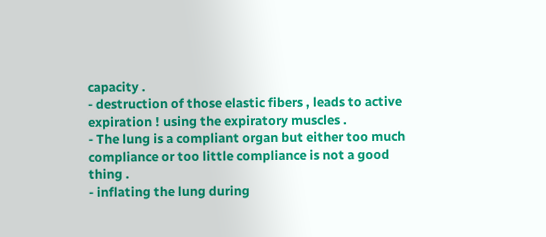capacity .
- destruction of those elastic fibers , leads to active expiration ! using the expiratory muscles .
- The lung is a compliant organ but either too much compliance or too little compliance is not a good thing .
- inflating the lung during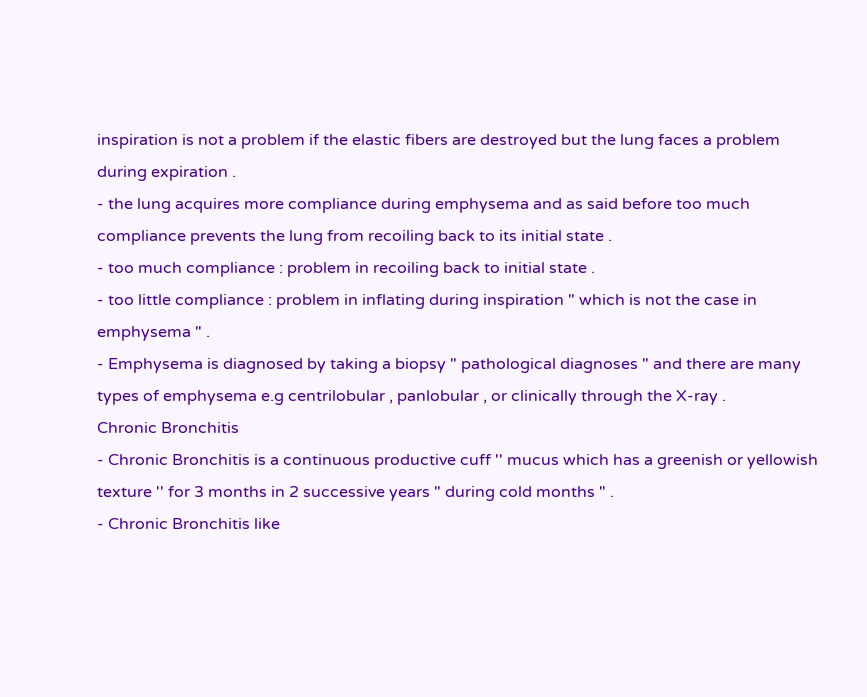inspiration is not a problem if the elastic fibers are destroyed but the lung faces a problem during expiration .
- the lung acquires more compliance during emphysema and as said before too much compliance prevents the lung from recoiling back to its initial state .
- too much compliance : problem in recoiling back to initial state .
- too little compliance : problem in inflating during inspiration " which is not the case in emphysema " .
- Emphysema is diagnosed by taking a biopsy " pathological diagnoses " and there are many types of emphysema e.g centrilobular , panlobular , or clinically through the X-ray .
Chronic Bronchitis
- Chronic Bronchitis is a continuous productive cuff '' mucus which has a greenish or yellowish texture '' for 3 months in 2 successive years " during cold months " .
- Chronic Bronchitis like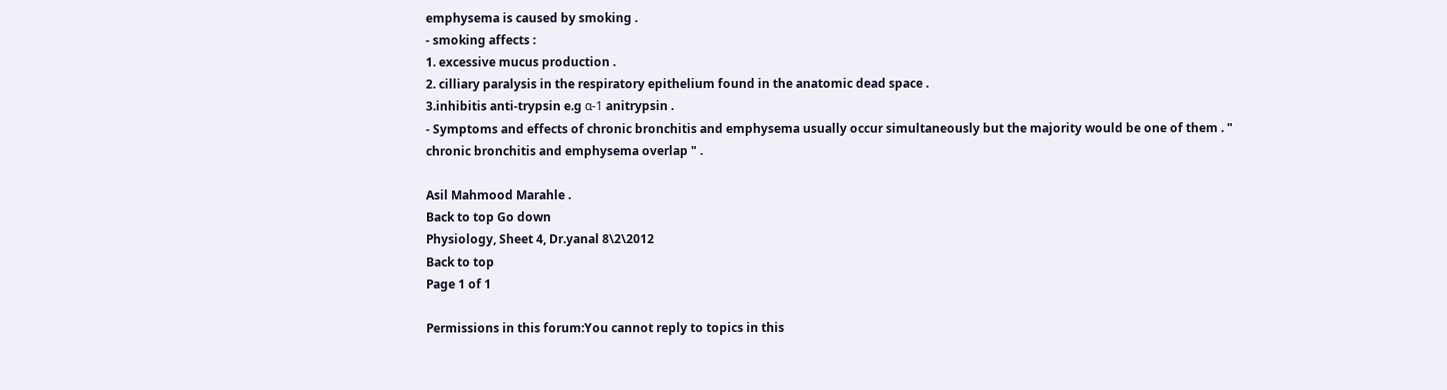emphysema is caused by smoking .
- smoking affects :
1. excessive mucus production .
2. cilliary paralysis in the respiratory epithelium found in the anatomic dead space .
3.inhibitis anti-trypsin e.g α-1 anitrypsin .
- Symptoms and effects of chronic bronchitis and emphysema usually occur simultaneously but the majority would be one of them . " chronic bronchitis and emphysema overlap " .

Asil Mahmood Marahle .
Back to top Go down
Physiology, Sheet 4, Dr.yanal 8\2\2012
Back to top
Page 1 of 1

Permissions in this forum:You cannot reply to topics in this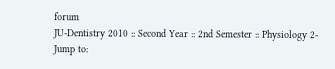forum
JU-Dentistry 2010 :: Second Year :: 2nd Semester :: Physiology 2-
Jump to: